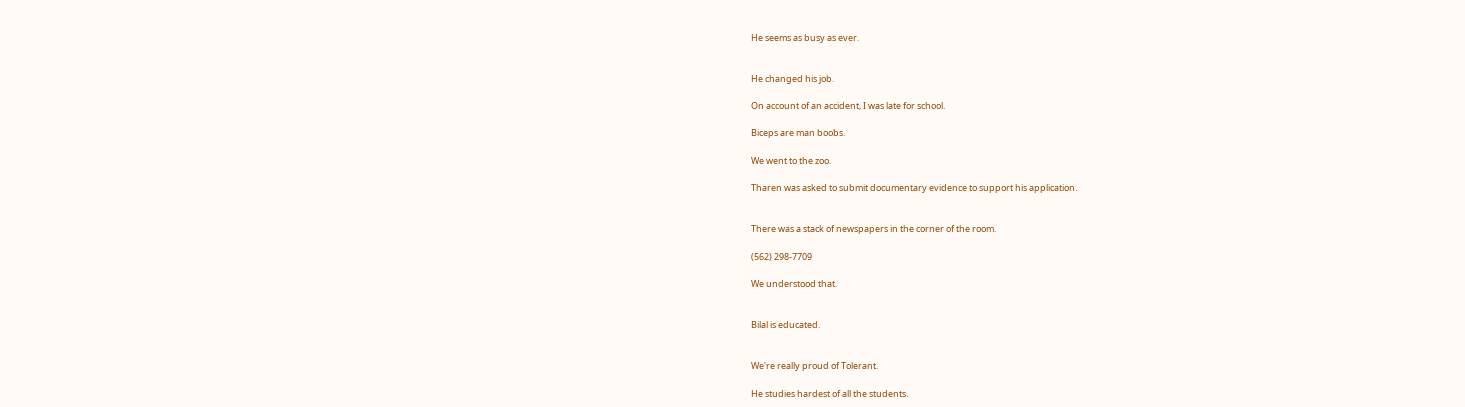He seems as busy as ever.


He changed his job.

On account of an accident, I was late for school.

Biceps are man boobs.

We went to the zoo.

Tharen was asked to submit documentary evidence to support his application.


There was a stack of newspapers in the corner of the room.

(562) 298-7709

We understood that.


Bilal is educated.


We're really proud of Tolerant.

He studies hardest of all the students.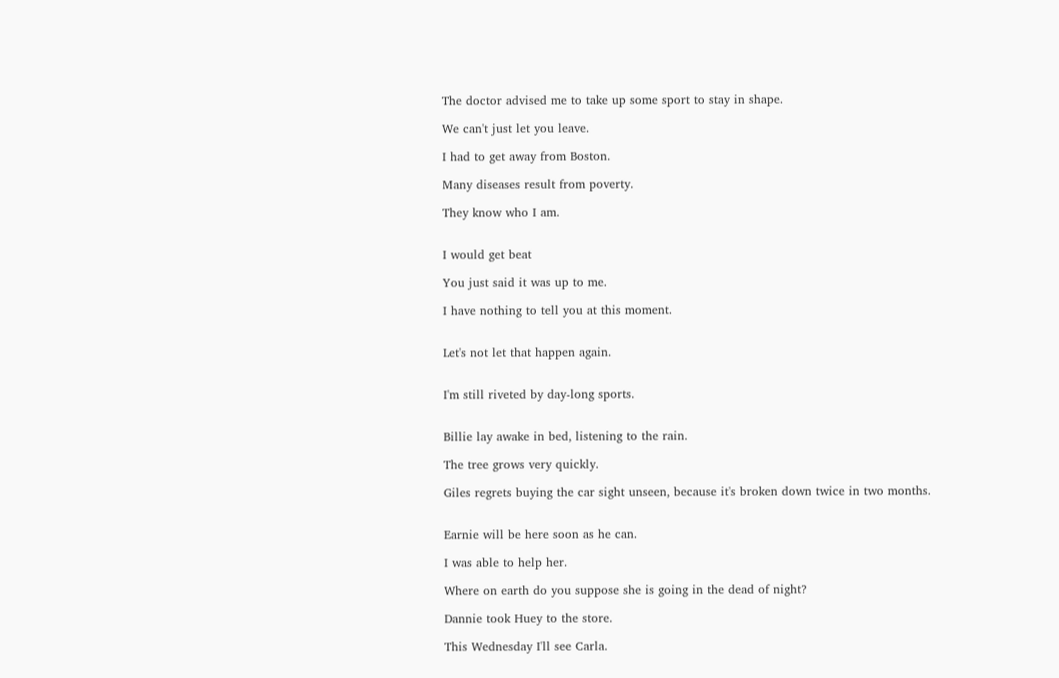The doctor advised me to take up some sport to stay in shape.

We can't just let you leave.

I had to get away from Boston.

Many diseases result from poverty.

They know who I am.


I would get beat

You just said it was up to me.

I have nothing to tell you at this moment.


Let's not let that happen again.


I'm still riveted by day-long sports.


Billie lay awake in bed, listening to the rain.

The tree grows very quickly.

Giles regrets buying the car sight unseen, because it's broken down twice in two months.


Earnie will be here soon as he can.

I was able to help her.

Where on earth do you suppose she is going in the dead of night?

Dannie took Huey to the store.

This Wednesday I'll see Carla.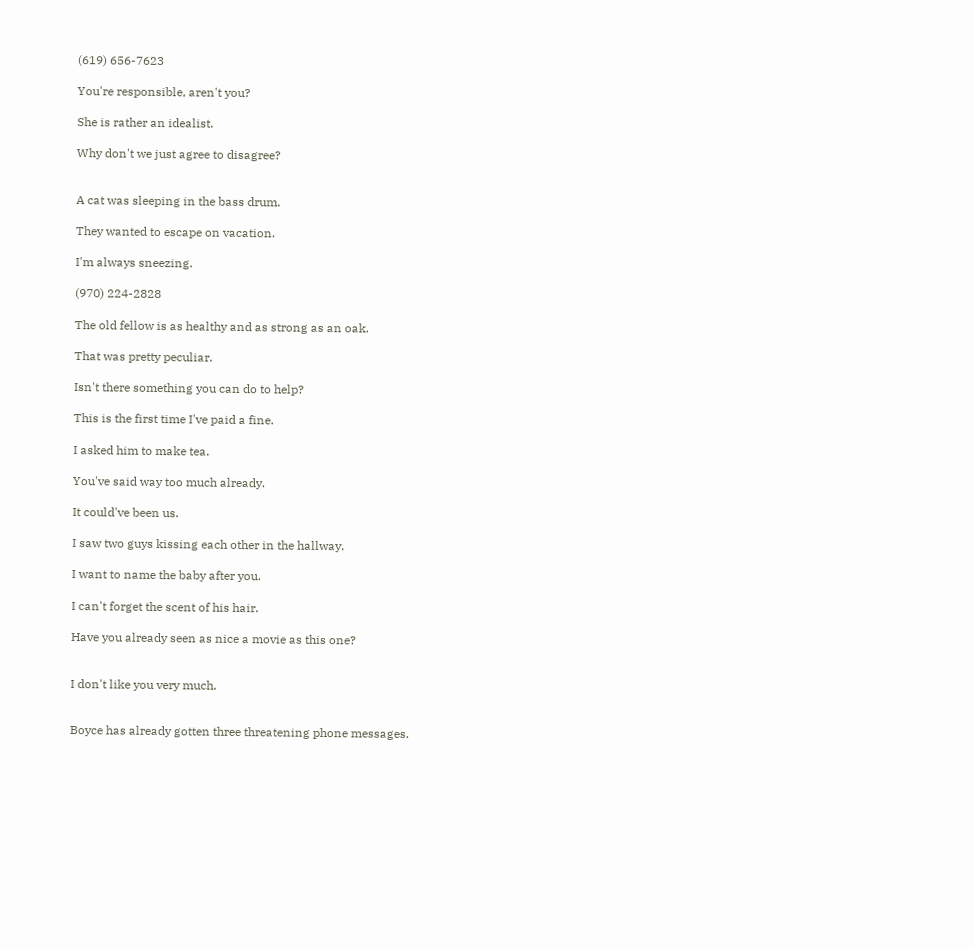(619) 656-7623

You're responsible, aren't you?

She is rather an idealist.

Why don't we just agree to disagree?


A cat was sleeping in the bass drum.

They wanted to escape on vacation.

I'm always sneezing.

(970) 224-2828

The old fellow is as healthy and as strong as an oak.

That was pretty peculiar.

Isn't there something you can do to help?

This is the first time I've paid a fine.

I asked him to make tea.

You've said way too much already.

It could've been us.

I saw two guys kissing each other in the hallway.

I want to name the baby after you.

I can't forget the scent of his hair.

Have you already seen as nice a movie as this one?


I don't like you very much.


Boyce has already gotten three threatening phone messages.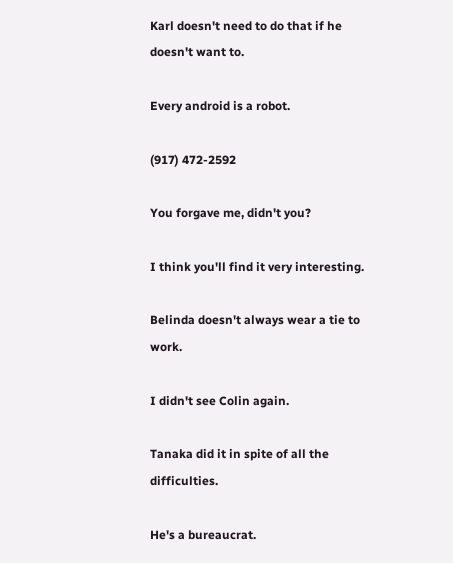Karl doesn't need to do that if he doesn't want to.

Every android is a robot.

(917) 472-2592

You forgave me, didn't you?

I think you'll find it very interesting.

Belinda doesn't always wear a tie to work.

I didn't see Colin again.

Tanaka did it in spite of all the difficulties.

He's a bureaucrat.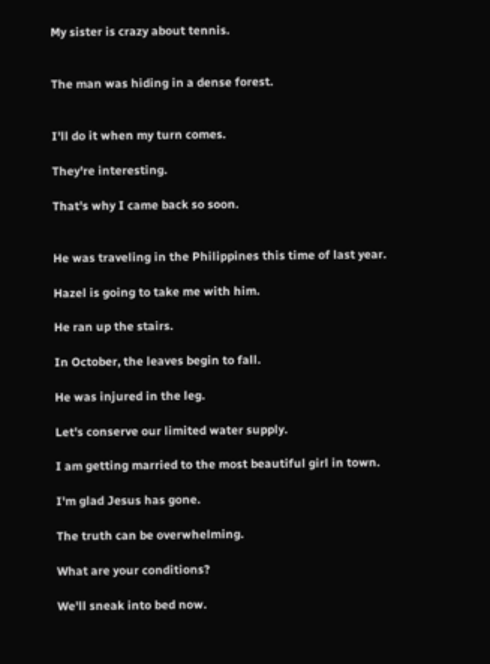My sister is crazy about tennis.


The man was hiding in a dense forest.


I'll do it when my turn comes.

They're interesting.

That's why I came back so soon.


He was traveling in the Philippines this time of last year.

Hazel is going to take me with him.

He ran up the stairs.

In October, the leaves begin to fall.

He was injured in the leg.

Let's conserve our limited water supply.

I am getting married to the most beautiful girl in town.

I'm glad Jesus has gone.

The truth can be overwhelming.

What are your conditions?

We'll sneak into bed now.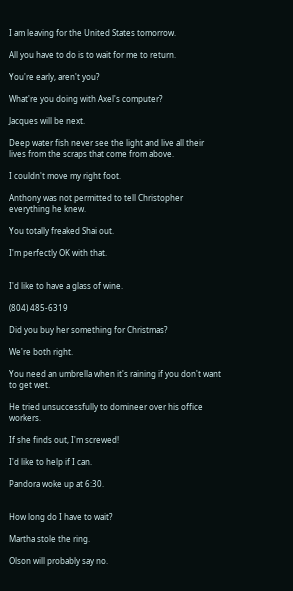I am leaving for the United States tomorrow.

All you have to do is to wait for me to return.

You're early, aren't you?

What're you doing with Axel's computer?

Jacques will be next.

Deep water fish never see the light and live all their lives from the scraps that come from above.

I couldn't move my right foot.

Anthony was not permitted to tell Christopher everything he knew.

You totally freaked Shai out.

I'm perfectly OK with that.


I'd like to have a glass of wine.

(804) 485-6319

Did you buy her something for Christmas?

We're both right.

You need an umbrella when it's raining if you don't want to get wet.

He tried unsuccessfully to domineer over his office workers.

If she finds out, I'm screwed!

I'd like to help if I can.

Pandora woke up at 6:30.


How long do I have to wait?

Martha stole the ring.

Olson will probably say no.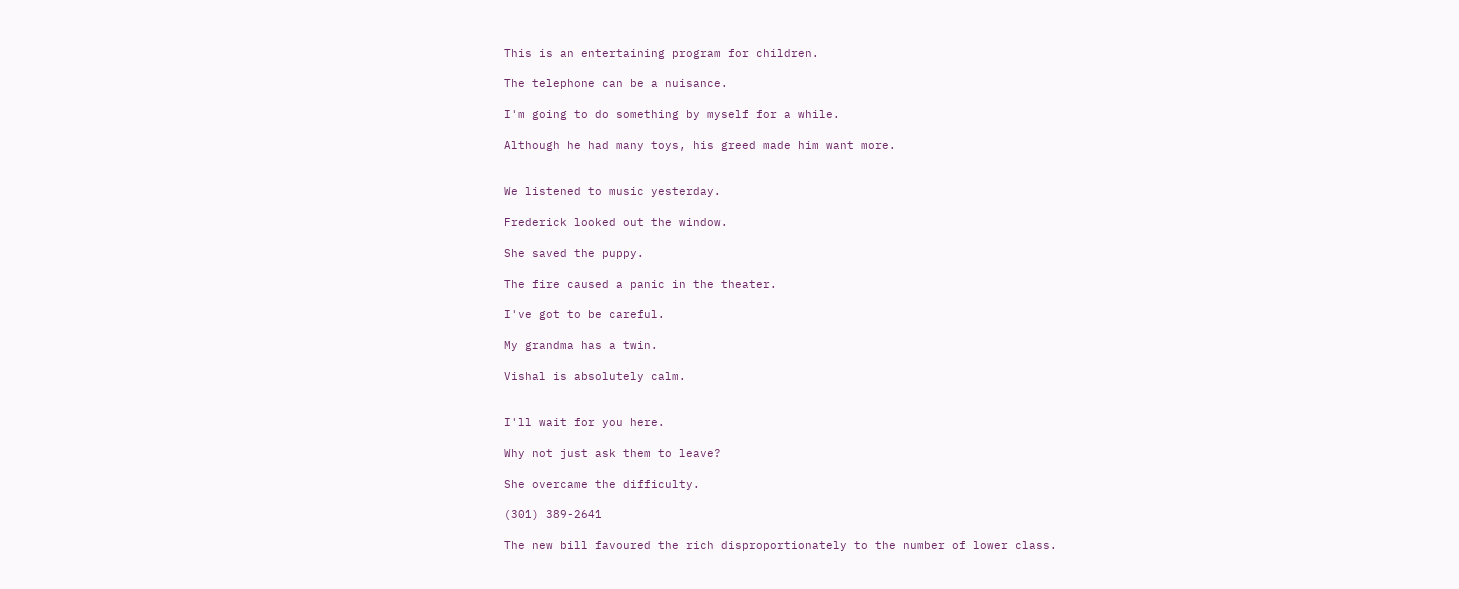This is an entertaining program for children.

The telephone can be a nuisance.

I'm going to do something by myself for a while.

Although he had many toys, his greed made him want more.


We listened to music yesterday.

Frederick looked out the window.

She saved the puppy.

The fire caused a panic in the theater.

I've got to be careful.

My grandma has a twin.

Vishal is absolutely calm.


I'll wait for you here.

Why not just ask them to leave?

She overcame the difficulty.

(301) 389-2641

The new bill favoured the rich disproportionately to the number of lower class.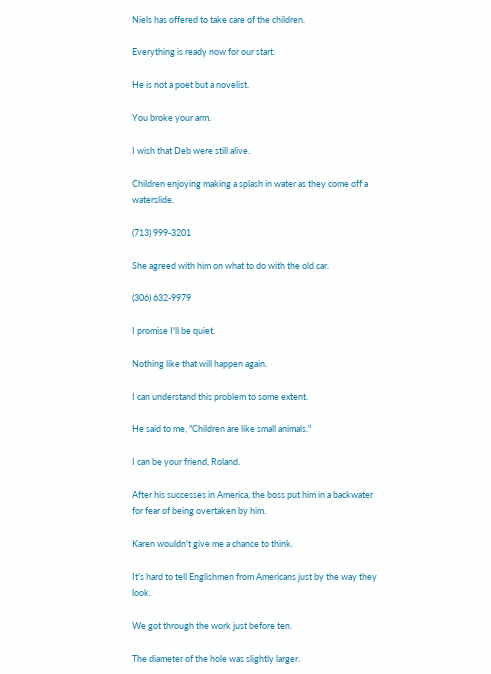Niels has offered to take care of the children.

Everything is ready now for our start.

He is not a poet but a novelist.

You broke your arm.

I wish that Deb were still alive.

Children enjoying making a splash in water as they come off a waterslide.

(713) 999-3201

She agreed with him on what to do with the old car.

(306) 632-9979

I promise I'll be quiet.

Nothing like that will happen again.

I can understand this problem to some extent.

He said to me, "Children are like small animals."

I can be your friend, Roland.

After his successes in America, the boss put him in a backwater for fear of being overtaken by him.

Karen wouldn't give me a chance to think.

It's hard to tell Englishmen from Americans just by the way they look.

We got through the work just before ten.

The diameter of the hole was slightly larger.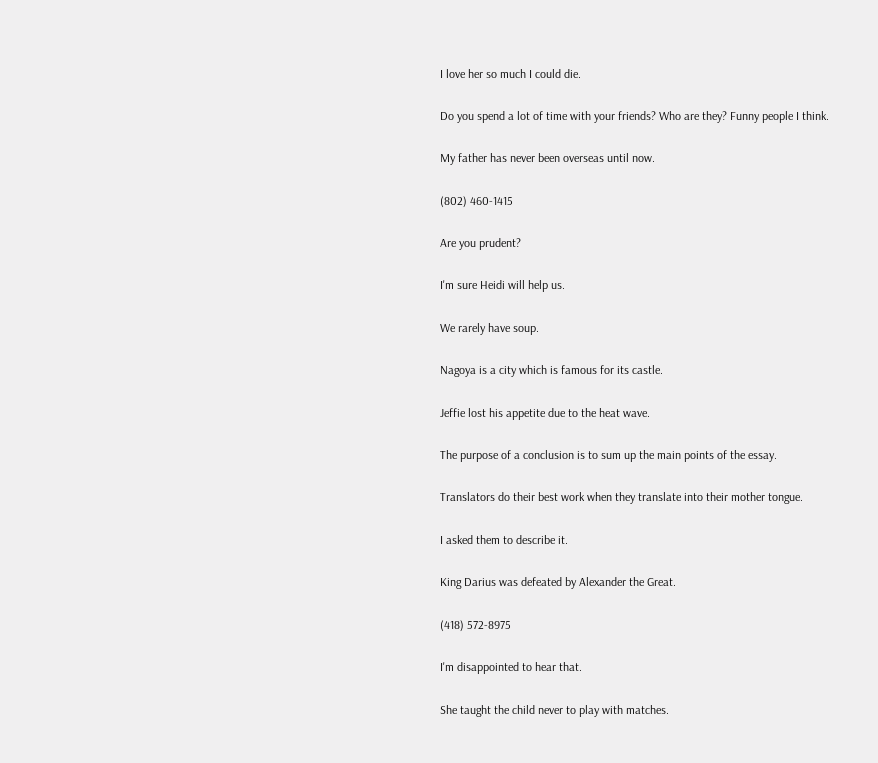I love her so much I could die.

Do you spend a lot of time with your friends? Who are they? Funny people I think.

My father has never been overseas until now.

(802) 460-1415

Are you prudent?

I'm sure Heidi will help us.

We rarely have soup.

Nagoya is a city which is famous for its castle.

Jeffie lost his appetite due to the heat wave.

The purpose of a conclusion is to sum up the main points of the essay.

Translators do their best work when they translate into their mother tongue.

I asked them to describe it.

King Darius was defeated by Alexander the Great.

(418) 572-8975

I'm disappointed to hear that.

She taught the child never to play with matches.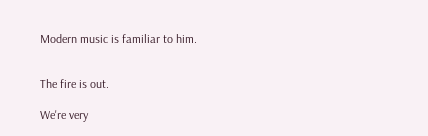Modern music is familiar to him.


The fire is out.

We're very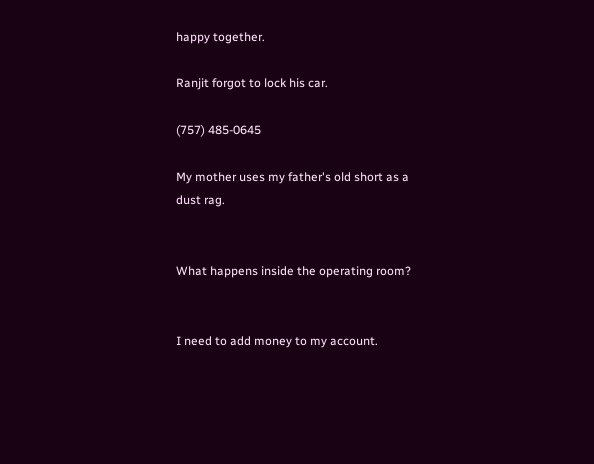happy together.

Ranjit forgot to lock his car.

(757) 485-0645

My mother uses my father's old short as a dust rag.


What happens inside the operating room?


I need to add money to my account.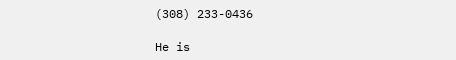(308) 233-0436

He is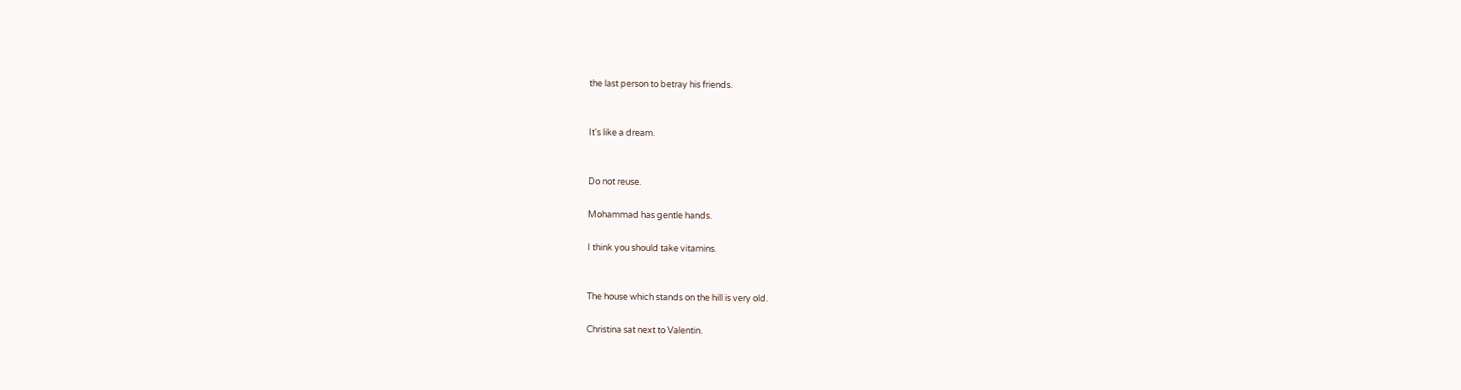the last person to betray his friends.


It's like a dream.


Do not reuse.

Mohammad has gentle hands.

I think you should take vitamins.


The house which stands on the hill is very old.

Christina sat next to Valentin.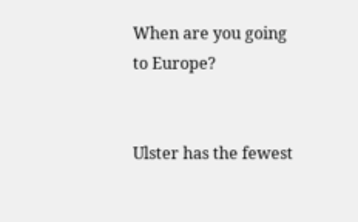When are you going to Europe?


Ulster has the fewest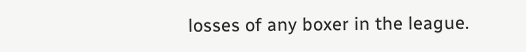losses of any boxer in the league.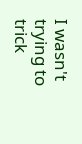I wasn't trying to trick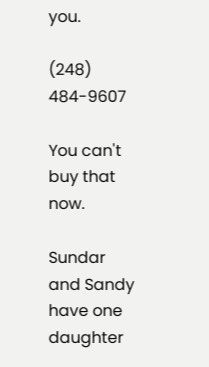you.

(248) 484-9607

You can't buy that now.

Sundar and Sandy have one daughter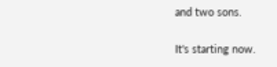and two sons.

It's starting now.